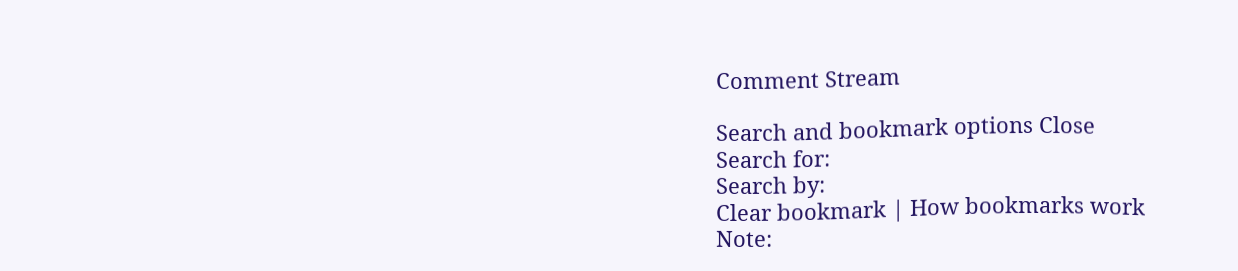Comment Stream

Search and bookmark options Close
Search for:
Search by:
Clear bookmark | How bookmarks work
Note: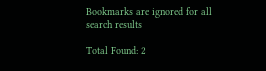Bookmarks are ignored for all search results

Total Found: 2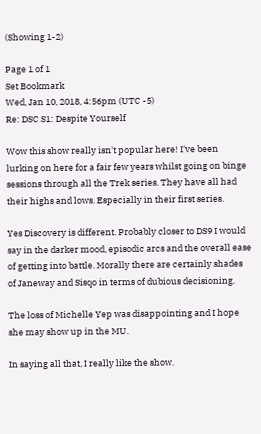(Showing 1-2)

Page 1 of 1
Set Bookmark
Wed, Jan 10, 2018, 4:56pm (UTC -5)
Re: DSC S1: Despite Yourself

Wow this show really isn't popular here! I've been lurking on here for a fair few years whilst going on binge sessions through all the Trek series. They have all had their highs and lows. Especially in their first series.

Yes Discovery is different. Probably closer to DS9 I would say in the darker mood, episodic arcs and the overall ease of getting into battle. Morally there are certainly shades of Janeway and Sisqo in terms of dubious decisioning.

The loss of Michelle Yep was disappointing and I hope she may show up in the MU.

In saying all that, I really like the show.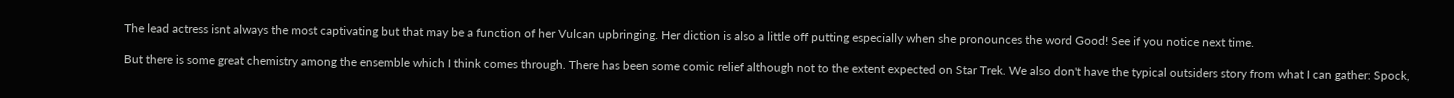The lead actress isnt always the most captivating but that may be a function of her Vulcan upbringing. Her diction is also a little off putting especially when she pronounces the word Good! See if you notice next time.

But there is some great chemistry among the ensemble which I think comes through. There has been some comic relief although not to the extent expected on Star Trek. We also don't have the typical outsiders story from what I can gather: Spock,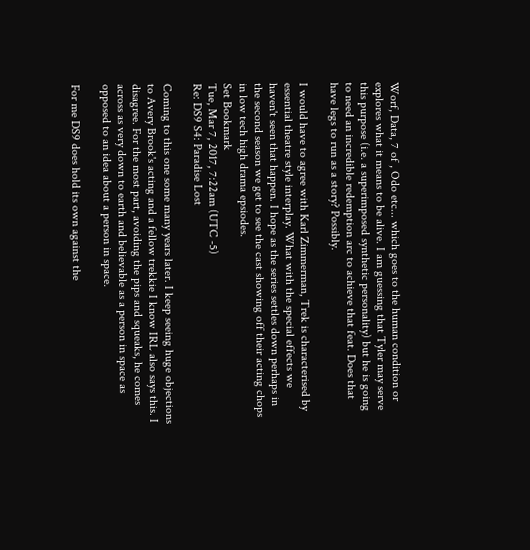Worf, Data, 7 of , Odo etc... which goes to the human condition or explores what it means to be alive. I am guessing that Tyler may serve this purpose (i.e. a superimposed synthetic personality) but he is going to need an incredible redemption arc to achieve that feat. Does that have legs to run as a story? Possibly.

I would have to agree with Karl Zimmerman, Trek is characterised by essential theatre style interplay. What with the special effects we haven't seen that happen. I hope as the series settles down perhaps in the second season we get to see the cast showing off their acting chops in low tech high drama epsiodes.
Set Bookmark
Tue, Mar 7, 2017, 7:22am (UTC -5)
Re: DS9 S4: Paradise Lost

Coming to this one some many years later. I keep seeing huge objections to Avery Brook's acting and a fellow trekkie I know IRL also says this. I disagree. For the most part, avoiding the pips and squeaks, he comes across as very down to earth and believable as a person in space as opposed to an idea about a person in space.

For me DS9 does hold its own against the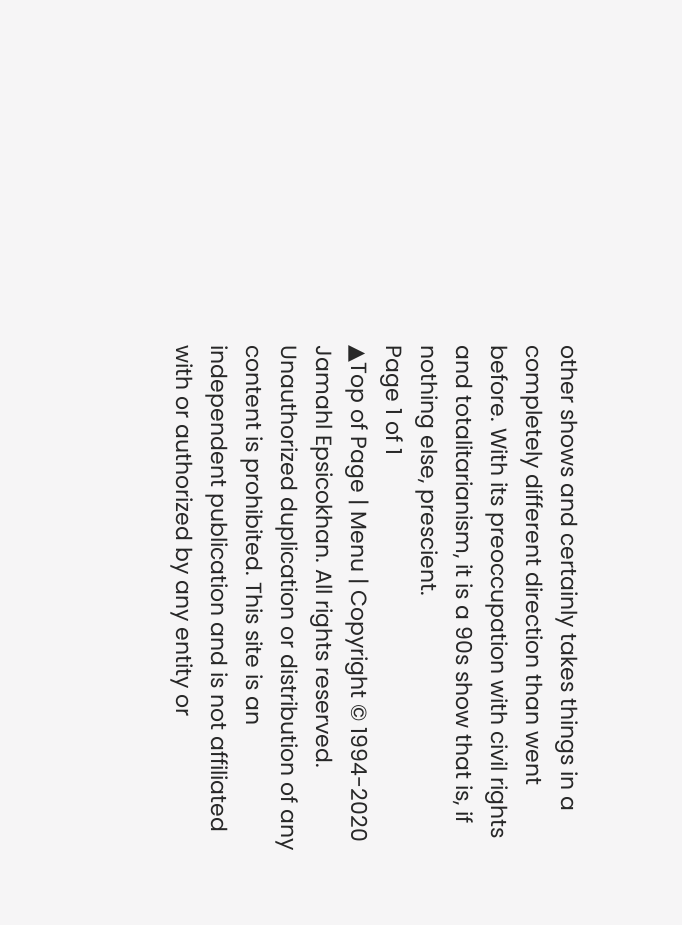other shows and certainly takes things in a completely different direction than went before. With its preoccupation with civil rights and totalitarianism, it is a 90s show that is, if nothing else, prescient.
Page 1 of 1
▲Top of Page | Menu | Copyright © 1994-2020 Jamahl Epsicokhan. All rights reserved. Unauthorized duplication or distribution of any content is prohibited. This site is an independent publication and is not affiliated with or authorized by any entity or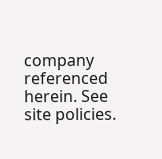company referenced herein. See site policies.